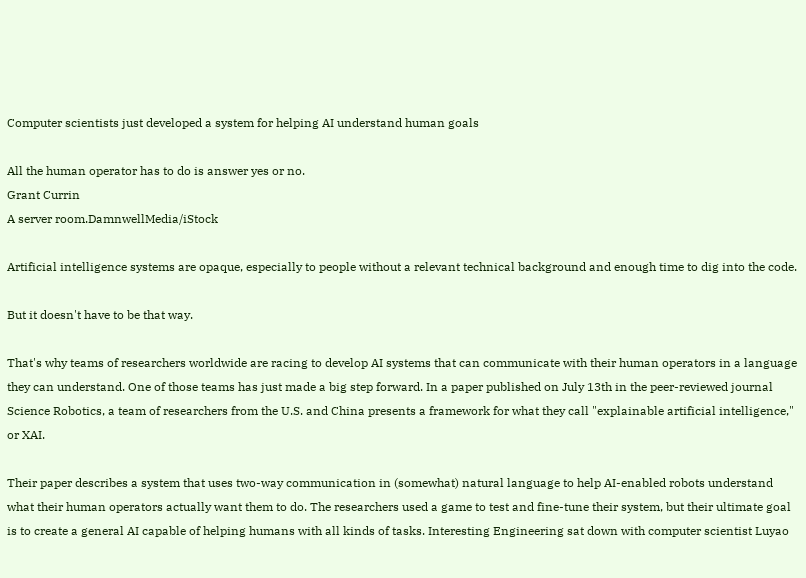Computer scientists just developed a system for helping AI understand human goals

All the human operator has to do is answer yes or no.
Grant Currin
A server room.DamnwellMedia/iStock

Artificial intelligence systems are opaque, especially to people without a relevant technical background and enough time to dig into the code.

But it doesn't have to be that way.

That's why teams of researchers worldwide are racing to develop AI systems that can communicate with their human operators in a language they can understand. One of those teams has just made a big step forward. In a paper published on July 13th in the peer-reviewed journal Science Robotics, a team of researchers from the U.S. and China presents a framework for what they call "explainable artificial intelligence," or XAI.

Their paper describes a system that uses two-way communication in (somewhat) natural language to help AI-enabled robots understand what their human operators actually want them to do. The researchers used a game to test and fine-tune their system, but their ultimate goal is to create a general AI capable of helping humans with all kinds of tasks. Interesting Engineering sat down with computer scientist Luyao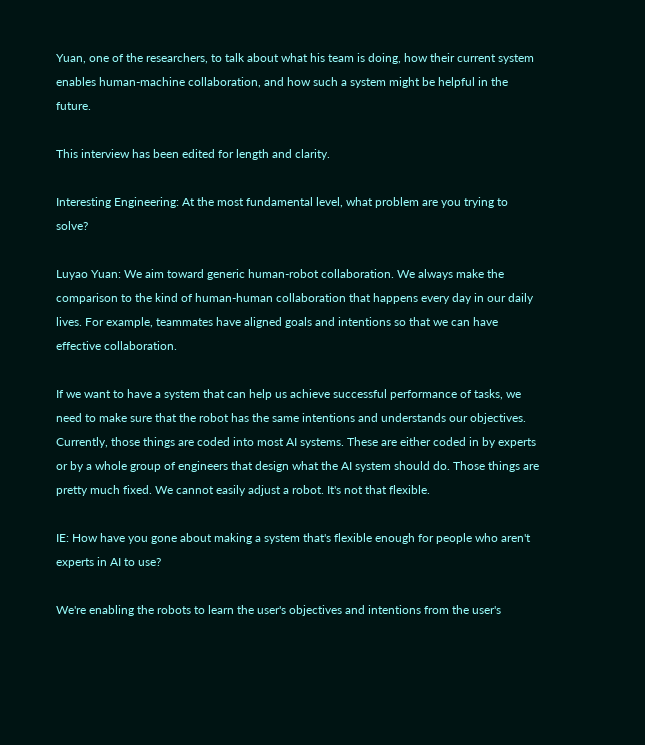Yuan, one of the researchers, to talk about what his team is doing, how their current system enables human-machine collaboration, and how such a system might be helpful in the future.

This interview has been edited for length and clarity.

Interesting Engineering: At the most fundamental level, what problem are you trying to solve?

Luyao Yuan: We aim toward generic human-robot collaboration. We always make the comparison to the kind of human-human collaboration that happens every day in our daily lives. For example, teammates have aligned goals and intentions so that we can have effective collaboration.

If we want to have a system that can help us achieve successful performance of tasks, we need to make sure that the robot has the same intentions and understands our objectives. Currently, those things are coded into most AI systems. These are either coded in by experts or by a whole group of engineers that design what the AI system should do. Those things are pretty much fixed. We cannot easily adjust a robot. It's not that flexible.

IE: How have you gone about making a system that's flexible enough for people who aren't experts in AI to use?

We're enabling the robots to learn the user's objectives and intentions from the user's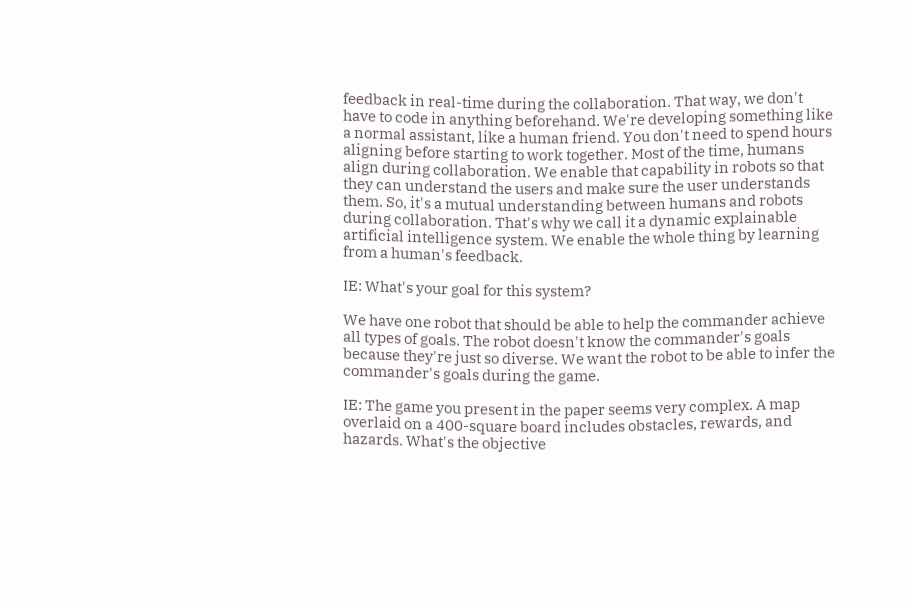feedback in real-time during the collaboration. That way, we don't have to code in anything beforehand. We're developing something like a normal assistant, like a human friend. You don't need to spend hours aligning before starting to work together. Most of the time, humans align during collaboration. We enable that capability in robots so that they can understand the users and make sure the user understands them. So, it's a mutual understanding between humans and robots during collaboration. That's why we call it a dynamic explainable artificial intelligence system. We enable the whole thing by learning from a human's feedback.

IE: What's your goal for this system?

We have one robot that should be able to help the commander achieve all types of goals. The robot doesn't know the commander's goals because they're just so diverse. We want the robot to be able to infer the commander's goals during the game.

IE: The game you present in the paper seems very complex. A map overlaid on a 400-square board includes obstacles, rewards, and hazards. What's the objective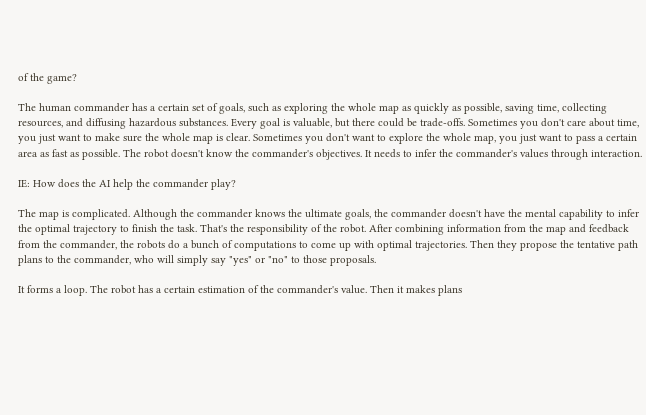of the game?

The human commander has a certain set of goals, such as exploring the whole map as quickly as possible, saving time, collecting resources, and diffusing hazardous substances. Every goal is valuable, but there could be trade-offs. Sometimes you don't care about time, you just want to make sure the whole map is clear. Sometimes you don't want to explore the whole map, you just want to pass a certain area as fast as possible. The robot doesn't know the commander's objectives. It needs to infer the commander's values through interaction.

IE: How does the AI help the commander play?

The map is complicated. Although the commander knows the ultimate goals, the commander doesn't have the mental capability to infer the optimal trajectory to finish the task. That's the responsibility of the robot. After combining information from the map and feedback from the commander, the robots do a bunch of computations to come up with optimal trajectories. Then they propose the tentative path plans to the commander, who will simply say "yes" or "no" to those proposals.

It forms a loop. The robot has a certain estimation of the commander's value. Then it makes plans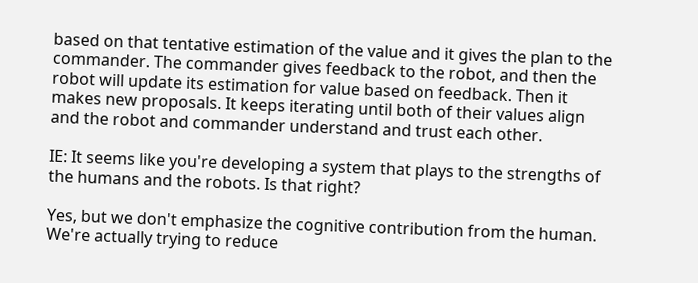based on that tentative estimation of the value and it gives the plan to the commander. The commander gives feedback to the robot, and then the robot will update its estimation for value based on feedback. Then it makes new proposals. It keeps iterating until both of their values align and the robot and commander understand and trust each other.

IE: It seems like you're developing a system that plays to the strengths of the humans and the robots. Is that right?

Yes, but we don't emphasize the cognitive contribution from the human. We're actually trying to reduce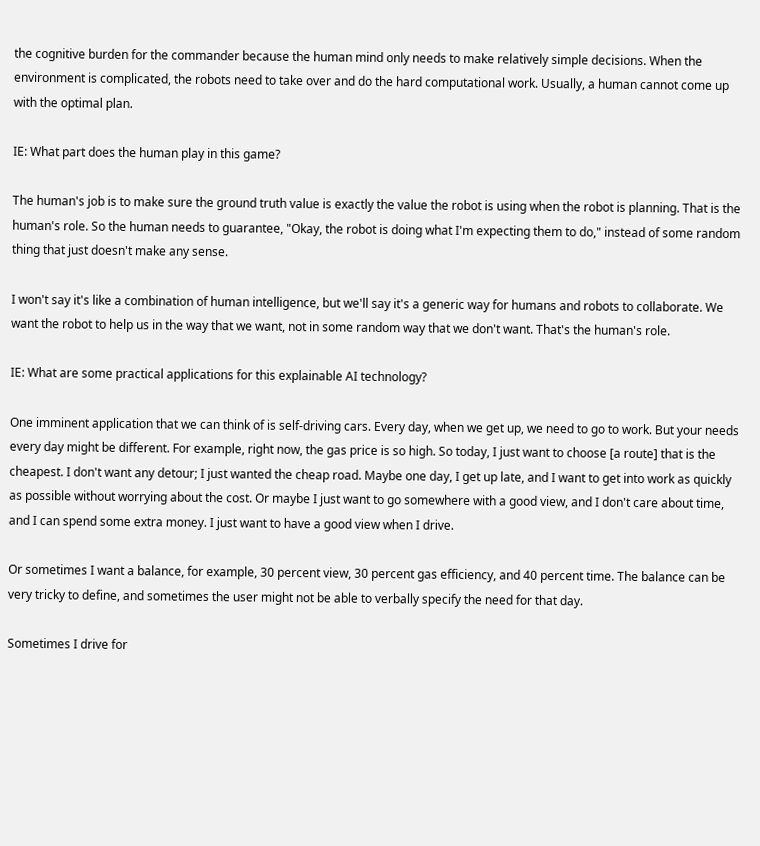the cognitive burden for the commander because the human mind only needs to make relatively simple decisions. When the environment is complicated, the robots need to take over and do the hard computational work. Usually, a human cannot come up with the optimal plan.

IE: What part does the human play in this game?

The human's job is to make sure the ground truth value is exactly the value the robot is using when the robot is planning. That is the human's role. So the human needs to guarantee, "Okay, the robot is doing what I'm expecting them to do," instead of some random thing that just doesn't make any sense.

I won't say it's like a combination of human intelligence, but we'll say it's a generic way for humans and robots to collaborate. We want the robot to help us in the way that we want, not in some random way that we don't want. That's the human's role.

IE: What are some practical applications for this explainable AI technology?

One imminent application that we can think of is self-driving cars. Every day, when we get up, we need to go to work. But your needs every day might be different. For example, right now, the gas price is so high. So today, I just want to choose [a route] that is the cheapest. I don't want any detour; I just wanted the cheap road. Maybe one day, I get up late, and I want to get into work as quickly as possible without worrying about the cost. Or maybe I just want to go somewhere with a good view, and I don't care about time, and I can spend some extra money. I just want to have a good view when I drive.

Or sometimes I want a balance, for example, 30 percent view, 30 percent gas efficiency, and 40 percent time. The balance can be very tricky to define, and sometimes the user might not be able to verbally specify the need for that day.

Sometimes I drive for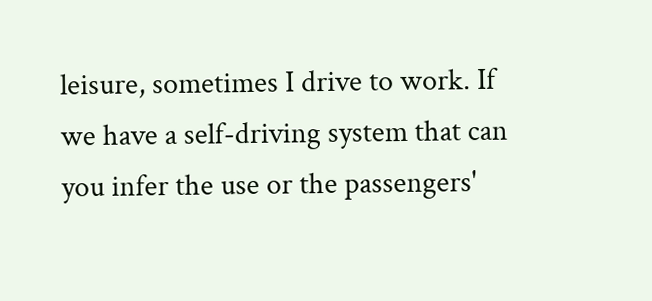leisure, sometimes I drive to work. If we have a self-driving system that can you infer the use or the passengers'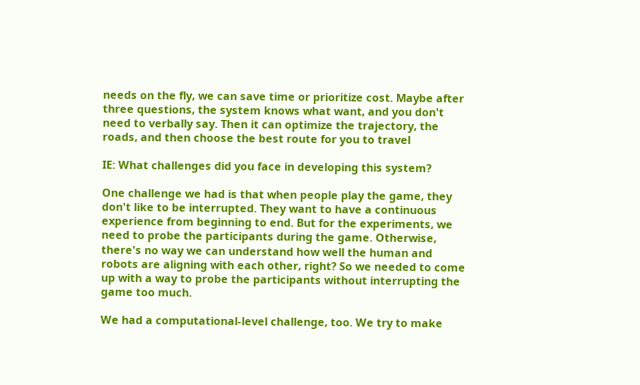needs on the fly, we can save time or prioritize cost. Maybe after three questions, the system knows what want, and you don't need to verbally say. Then it can optimize the trajectory, the roads, and then choose the best route for you to travel

IE: What challenges did you face in developing this system?

One challenge we had is that when people play the game, they don't like to be interrupted. They want to have a continuous experience from beginning to end. But for the experiments, we need to probe the participants during the game. Otherwise, there's no way we can understand how well the human and robots are aligning with each other, right? So we needed to come up with a way to probe the participants without interrupting the game too much.

We had a computational-level challenge, too. We try to make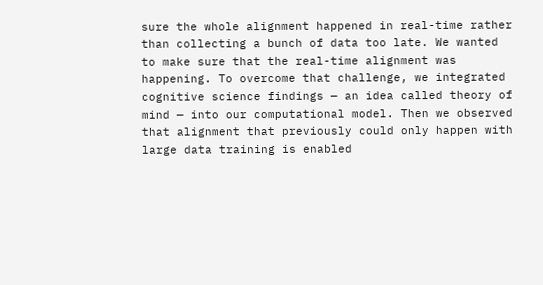sure the whole alignment happened in real-time rather than collecting a bunch of data too late. We wanted to make sure that the real-time alignment was happening. To overcome that challenge, we integrated cognitive science findings — an idea called theory of mind — into our computational model. Then we observed that alignment that previously could only happen with large data training is enabled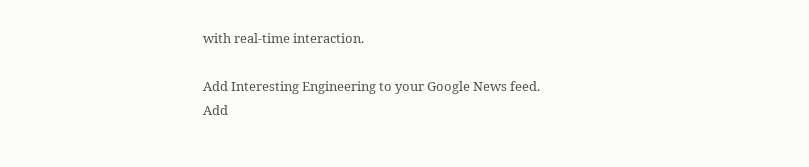with real-time interaction.

Add Interesting Engineering to your Google News feed.
Add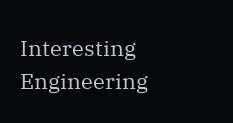Interesting Engineering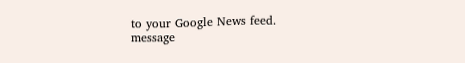to your Google News feed.
message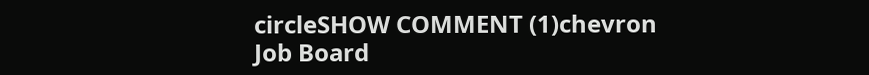circleSHOW COMMENT (1)chevron
Job Board